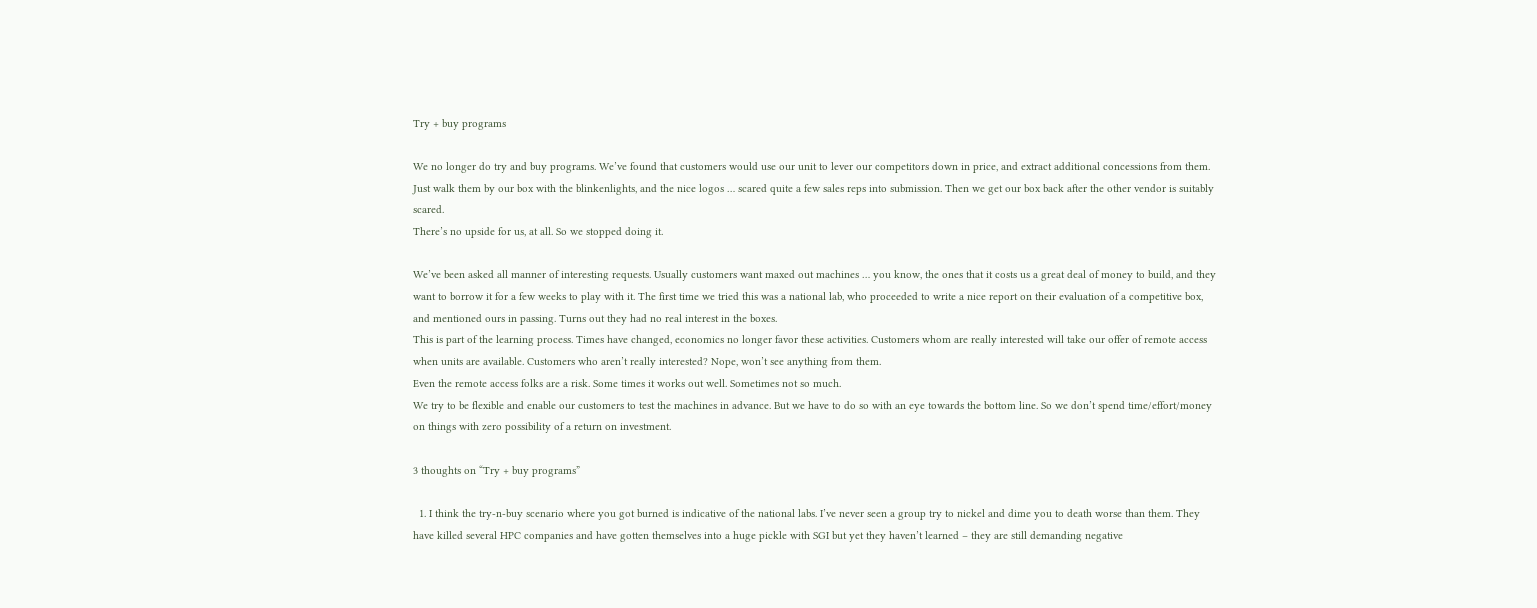Try + buy programs

We no longer do try and buy programs. We’ve found that customers would use our unit to lever our competitors down in price, and extract additional concessions from them. Just walk them by our box with the blinkenlights, and the nice logos … scared quite a few sales reps into submission. Then we get our box back after the other vendor is suitably scared.
There’s no upside for us, at all. So we stopped doing it.

We’ve been asked all manner of interesting requests. Usually customers want maxed out machines … you know, the ones that it costs us a great deal of money to build, and they want to borrow it for a few weeks to play with it. The first time we tried this was a national lab, who proceeded to write a nice report on their evaluation of a competitive box, and mentioned ours in passing. Turns out they had no real interest in the boxes.
This is part of the learning process. Times have changed, economics no longer favor these activities. Customers whom are really interested will take our offer of remote access when units are available. Customers who aren’t really interested? Nope, won’t see anything from them.
Even the remote access folks are a risk. Some times it works out well. Sometimes not so much.
We try to be flexible and enable our customers to test the machines in advance. But we have to do so with an eye towards the bottom line. So we don’t spend time/effort/money on things with zero possibility of a return on investment.

3 thoughts on “Try + buy programs”

  1. I think the try-n-buy scenario where you got burned is indicative of the national labs. I’ve never seen a group try to nickel and dime you to death worse than them. They have killed several HPC companies and have gotten themselves into a huge pickle with SGI but yet they haven’t learned – they are still demanding negative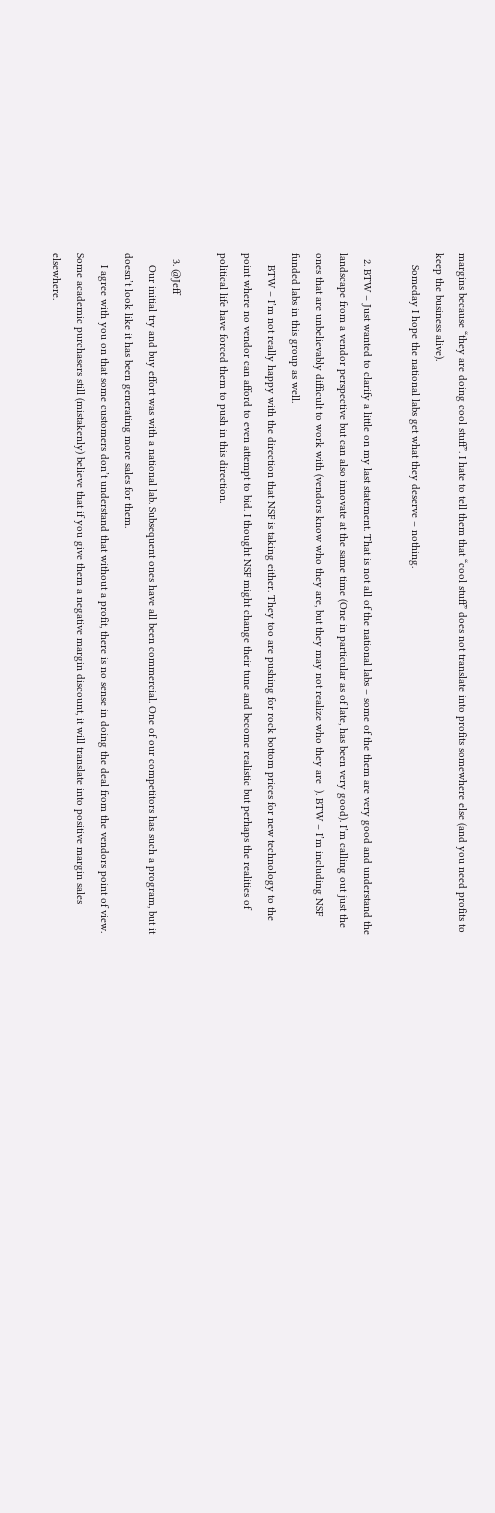margins because “they are doing cool stuff”. I hate to tell them that “cool stuff” does not translate into profits somewhere else (and you need profits to keep the business alive).
    Someday I hope the national labs get what they deserve – nothing.

  2. BTW – Just wanted to clarify a little on my last statement. That is not all of the national labs – some of the them are very good and understand the landscape from a vendor perspective but can also innovate at the same time (One in particular as of late, has been very good). I’m calling out just the ones that are unbelievably difficult to work with (vendors know who they are, but they may not realize who they are  ). BTW – I’m including NSF funded labs in this group as well.
    BTW – I’m not really happy with the direction that NSF is taking either. They too are pushing for rock bottom prices for new technology to the point where no vendor can afford to even attempt to bid. I thought NSF might change their tune and become realistic but perhaps the realities of political life have forced them to push in this direction.

  3. @Jeff
    Our initial try and buy effort was with a national lab. Subsequent ones have all been commercial. One of our competitors has such a program, but it doesn’t look like it has been generating more sales for them.
    I agree with you on that some customers don’t understand that without a profit, there is no sense in doing the deal from the vendors point of view. Some academic purchasers still (mistakenly) believe that if you give them a negative margin discount, it will translate into positive margin sales elsewhere.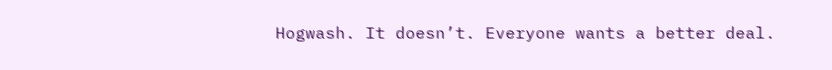Hogwash. It doesn’t. Everyone wants a better deal.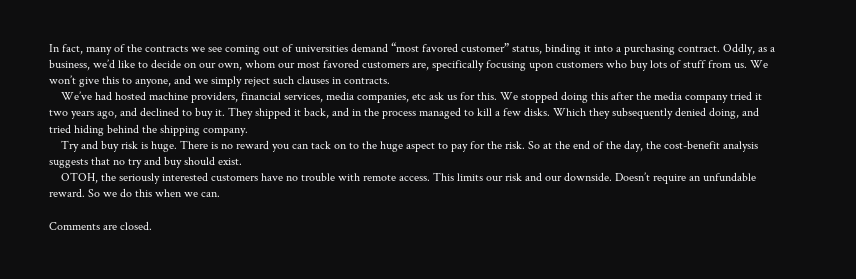In fact, many of the contracts we see coming out of universities demand “most favored customer” status, binding it into a purchasing contract. Oddly, as a business, we’d like to decide on our own, whom our most favored customers are, specifically focusing upon customers who buy lots of stuff from us. We won’t give this to anyone, and we simply reject such clauses in contracts.
    We’ve had hosted machine providers, financial services, media companies, etc ask us for this. We stopped doing this after the media company tried it two years ago, and declined to buy it. They shipped it back, and in the process managed to kill a few disks. Which they subsequently denied doing, and tried hiding behind the shipping company.
    Try and buy risk is huge. There is no reward you can tack on to the huge aspect to pay for the risk. So at the end of the day, the cost-benefit analysis suggests that no try and buy should exist.
    OTOH, the seriously interested customers have no trouble with remote access. This limits our risk and our downside. Doesn’t require an unfundable reward. So we do this when we can.

Comments are closed.